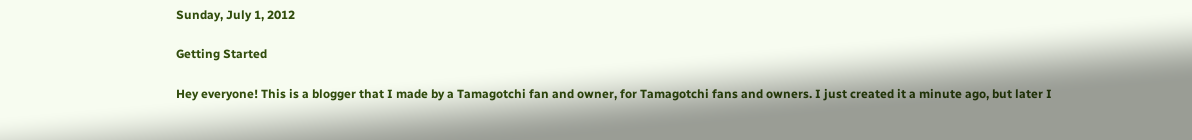Sunday, July 1, 2012

Getting Started

Hey everyone! This is a blogger that I made by a Tamagotchi fan and owner, for Tamagotchi fans and owners. I just created it a minute ago, but later I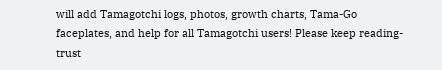will add Tamagotchi logs, photos, growth charts, Tama-Go faceplates, and help for all Tamagotchi users! Please keep reading- trust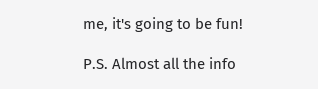me, it's going to be fun!

P.S. Almost all the info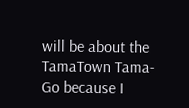will be about the TamaTown Tama-Go because I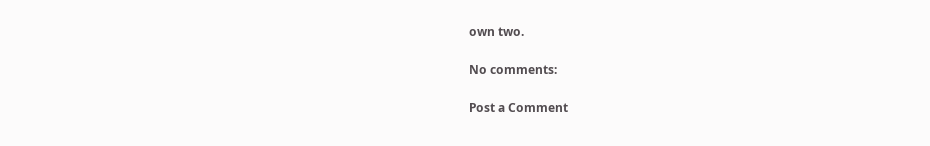own two.

No comments:

Post a Comment